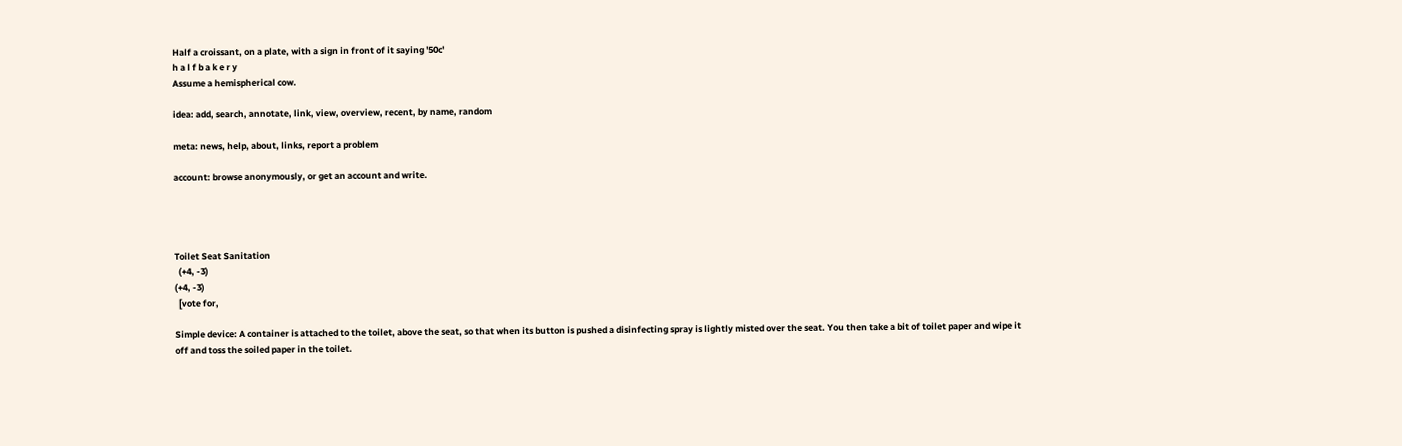Half a croissant, on a plate, with a sign in front of it saying '50c'
h a l f b a k e r y
Assume a hemispherical cow.

idea: add, search, annotate, link, view, overview, recent, by name, random

meta: news, help, about, links, report a problem

account: browse anonymously, or get an account and write.




Toilet Seat Sanitation
  (+4, -3)
(+4, -3)
  [vote for,

Simple device: A container is attached to the toilet, above the seat, so that when its button is pushed a disinfecting spray is lightly misted over the seat. You then take a bit of toilet paper and wipe it off and toss the soiled paper in the toilet.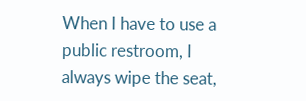When I have to use a public restroom, I always wipe the seat,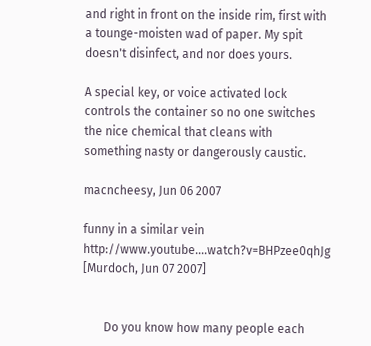and right in front on the inside rim, first with a tounge-moisten wad of paper. My spit doesn't disinfect, and nor does yours.

A special key, or voice activated lock controls the container so no one switches the nice chemical that cleans with something nasty or dangerously caustic.

macncheesy, Jun 06 2007

funny in a similar vein http://www.youtube....watch?v=BHPzee0qhJg
[Murdoch, Jun 07 2007]


       Do you know how many people each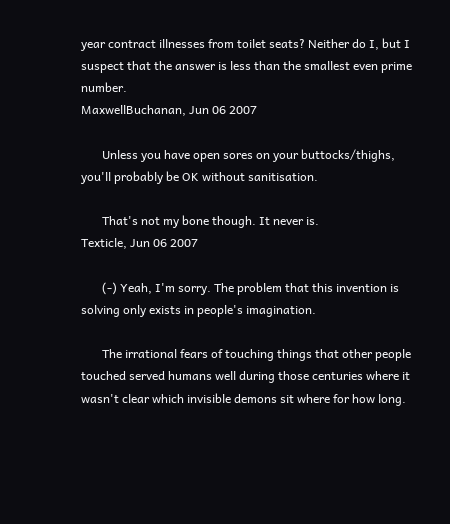year contract illnesses from toilet seats? Neither do I, but I suspect that the answer is less than the smallest even prime number.
MaxwellBuchanan, Jun 06 2007

       Unless you have open sores on your buttocks/thighs, you'll probably be OK without sanitisation.

       That's not my bone though. It never is.
Texticle, Jun 06 2007

       (-) Yeah, I'm sorry. The problem that this invention is solving only exists in people's imagination.

       The irrational fears of touching things that other people touched served humans well during those centuries where it wasn't clear which invisible demons sit where for how long.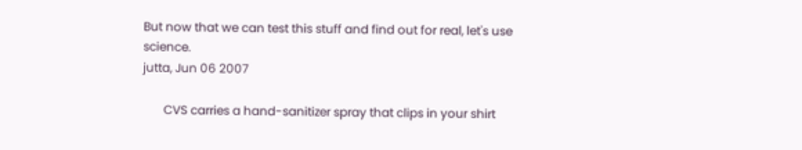But now that we can test this stuff and find out for real, let's use science.
jutta, Jun 06 2007

       CVS carries a hand-sanitizer spray that clips in your shirt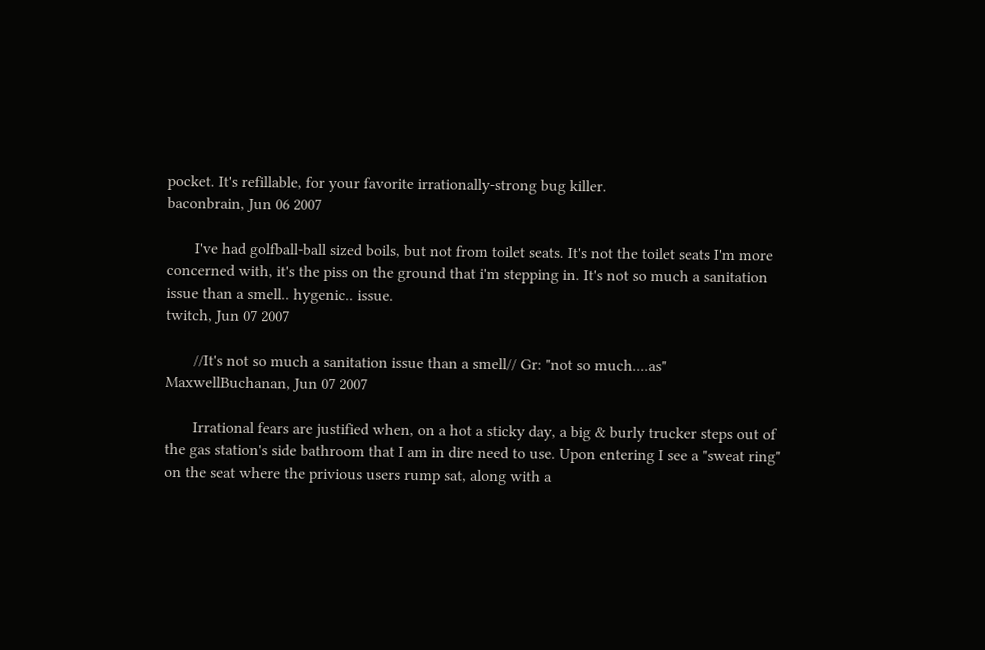pocket. It's refillable, for your favorite irrationally-strong bug killer.
baconbrain, Jun 06 2007

       I've had golfball-ball sized boils, but not from toilet seats. It's not the toilet seats I'm more concerned with, it's the piss on the ground that i'm stepping in. It's not so much a sanitation issue than a smell.. hygenic.. issue.
twitch, Jun 07 2007

       //It's not so much a sanitation issue than a smell// Gr: "not so much....as"
MaxwellBuchanan, Jun 07 2007

       Irrational fears are justified when, on a hot a sticky day, a big & burly trucker steps out of the gas station's side bathroom that I am in dire need to use. Upon entering I see a "sweat ring" on the seat where the privious users rump sat, along with a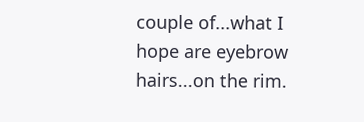couple of...what I hope are eyebrow hairs...on the rim.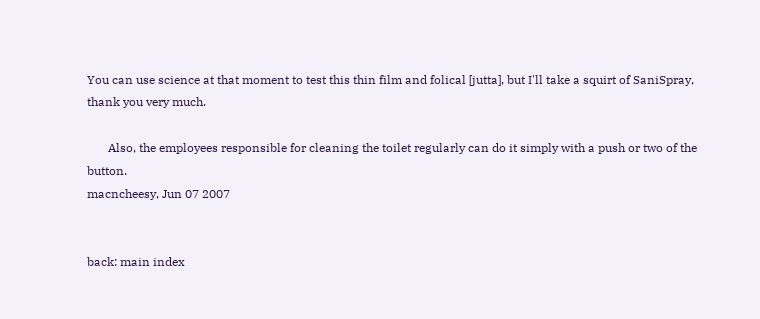You can use science at that moment to test this thin film and folical [jutta], but I'll take a squirt of SaniSpray, thank you very much.

       Also, the employees responsible for cleaning the toilet regularly can do it simply with a push or two of the button.
macncheesy, Jun 07 2007


back: main index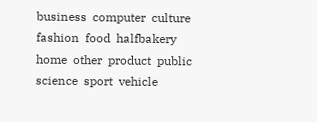business  computer  culture  fashion  food  halfbakery  home  other  product  public  science  sport  vehicle